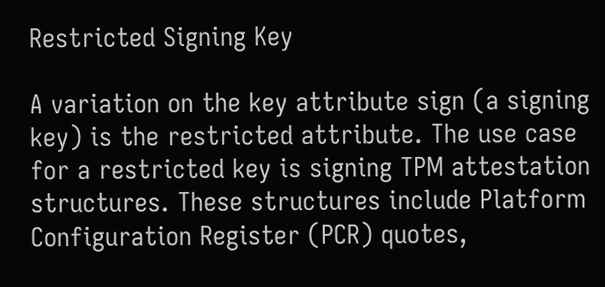Restricted Signing Key

A variation on the key attribute sign (a signing key) is the restricted attribute. The use case for a restricted key is signing TPM attestation structures. These structures include Platform Configuration Register (PCR) quotes,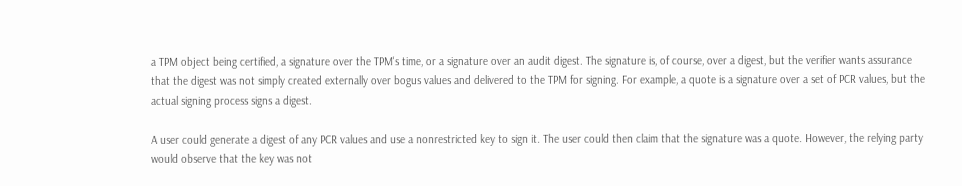a TPM object being certified, a signature over the TPM's time, or a signature over an audit digest. The signature is, of course, over a digest, but the verifier wants assurance that the digest was not simply created externally over bogus values and delivered to the TPM for signing. For example, a quote is a signature over a set of PCR values, but the actual signing process signs a digest.

A user could generate a digest of any PCR values and use a nonrestricted key to sign it. The user could then claim that the signature was a quote. However, the relying party would observe that the key was not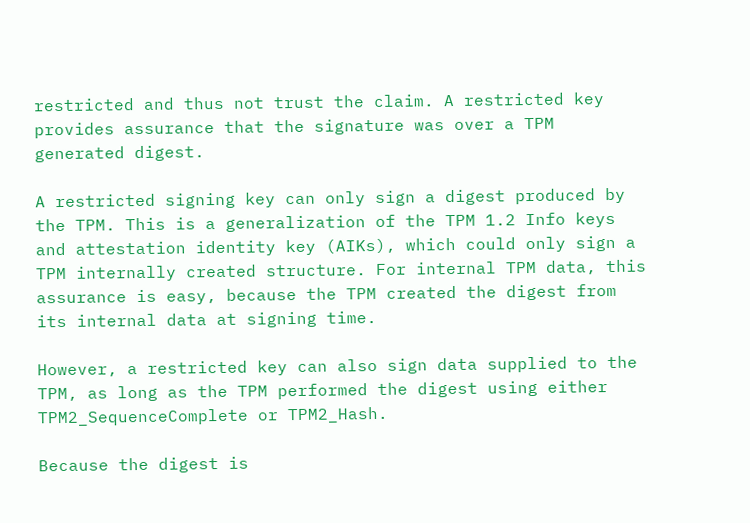restricted and thus not trust the claim. A restricted key provides assurance that the signature was over a TPM generated digest.

A restricted signing key can only sign a digest produced by the TPM. This is a generalization of the TPM 1.2 Info keys and attestation identity key (AIKs), which could only sign a TPM internally created structure. For internal TPM data, this assurance is easy, because the TPM created the digest from its internal data at signing time.

However, a restricted key can also sign data supplied to the TPM, as long as the TPM performed the digest using either TPM2_SequenceComplete or TPM2_Hash.

Because the digest is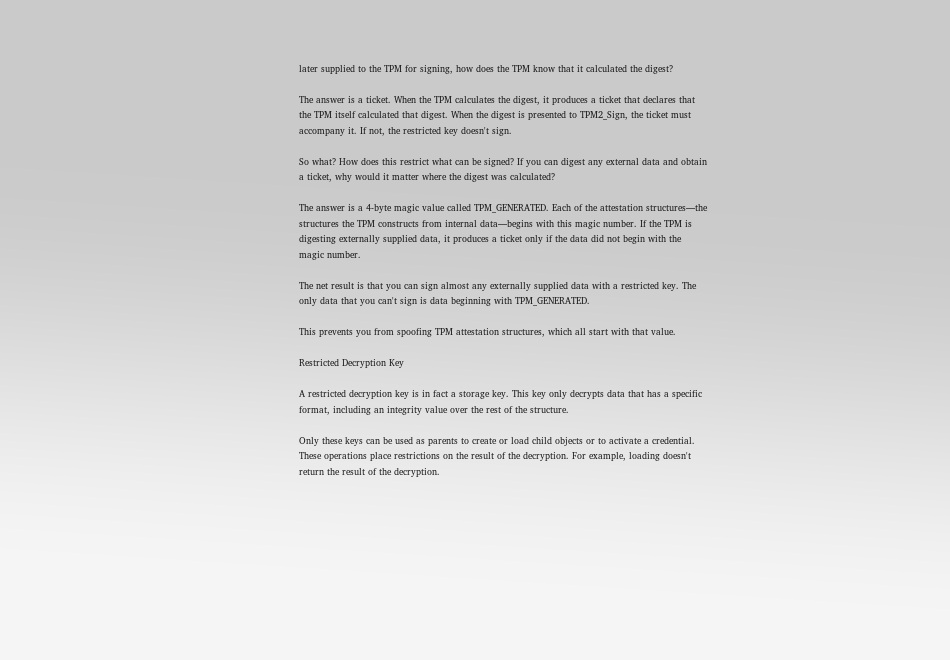later supplied to the TPM for signing, how does the TPM know that it calculated the digest?

The answer is a ticket. When the TPM calculates the digest, it produces a ticket that declares that the TPM itself calculated that digest. When the digest is presented to TPM2_Sign, the ticket must accompany it. If not, the restricted key doesn't sign.

So what? How does this restrict what can be signed? If you can digest any external data and obtain a ticket, why would it matter where the digest was calculated?

The answer is a 4-byte magic value called TPM_GENERATED. Each of the attestation structures—the structures the TPM constructs from internal data—begins with this magic number. If the TPM is digesting externally supplied data, it produces a ticket only if the data did not begin with the magic number.

The net result is that you can sign almost any externally supplied data with a restricted key. The only data that you can't sign is data beginning with TPM_GENERATED.

This prevents you from spoofing TPM attestation structures, which all start with that value.

Restricted Decryption Key

A restricted decryption key is in fact a storage key. This key only decrypts data that has a specific format, including an integrity value over the rest of the structure.

Only these keys can be used as parents to create or load child objects or to activate a credential. These operations place restrictions on the result of the decryption. For example, loading doesn't return the result of the decryption.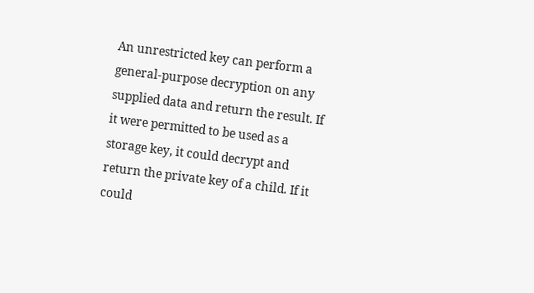An unrestricted key can perform a general-purpose decryption on any supplied data and return the result. If it were permitted to be used as a storage key, it could decrypt and return the private key of a child. If it could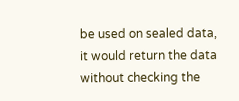be used on sealed data, it would return the data without checking the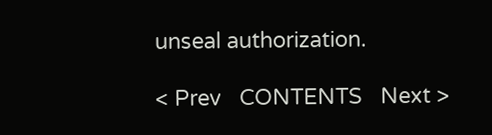unseal authorization.

< Prev   CONTENTS   Next >